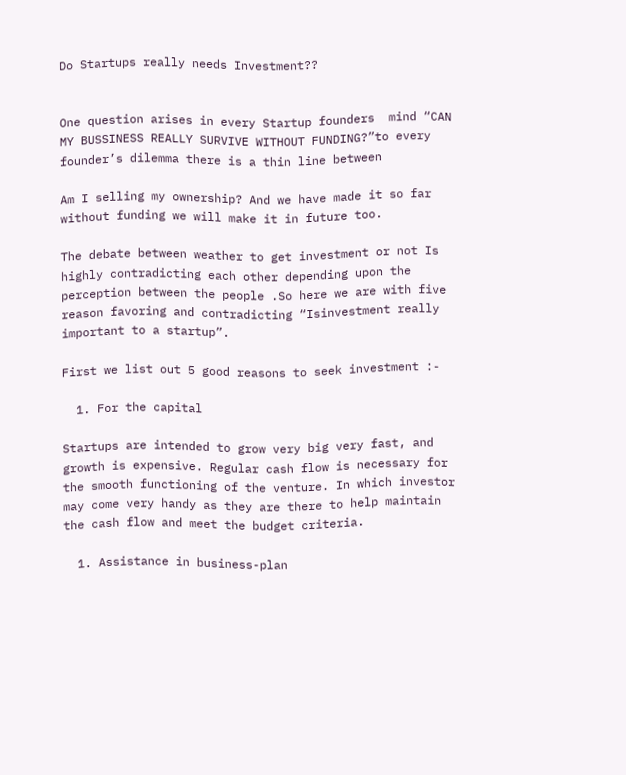Do Startups really needs Investment??


One question arises in every Startup founders  mind “CAN MY BUSSINESS REALLY SURVIVE WITHOUT FUNDING?”to every founder’s dilemma there is a thin line between

Am I selling my ownership? And we have made it so far without funding we will make it in future too.

The debate between weather to get investment or not Is highly contradicting each other depending upon the perception between the people .So here we are with five reason favoring and contradicting “Isinvestment really important to a startup”.

First we list out 5 good reasons to seek investment :-

  1. For the capital

Startups are intended to grow very big very fast, and growth is expensive. Regular cash flow is necessary for the smooth functioning of the venture. In which investor may come very handy as they are there to help maintain the cash flow and meet the budget criteria.

  1. Assistance in business-plan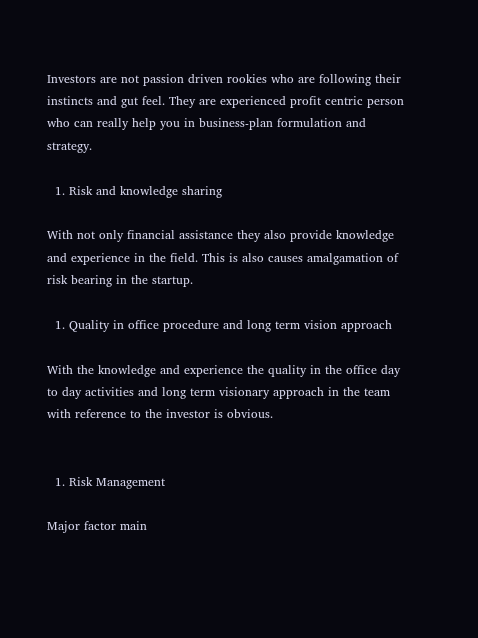Investors are not passion driven rookies who are following their instincts and gut feel. They are experienced profit centric person who can really help you in business-plan formulation and strategy.

  1. Risk and knowledge sharing

With not only financial assistance they also provide knowledge and experience in the field. This is also causes amalgamation of risk bearing in the startup.

  1. Quality in office procedure and long term vision approach

With the knowledge and experience the quality in the office day to day activities and long term visionary approach in the team with reference to the investor is obvious.


  1. Risk Management

Major factor main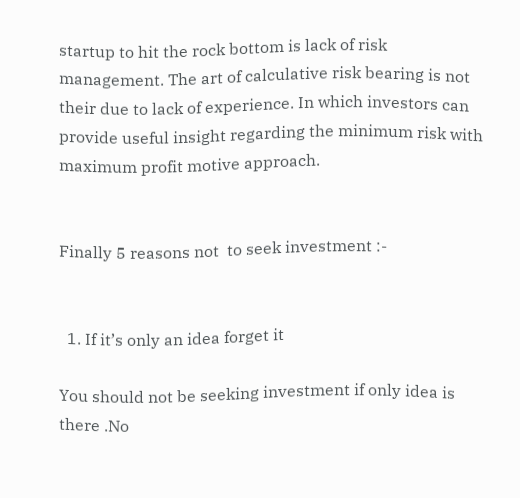startup to hit the rock bottom is lack of risk management. The art of calculative risk bearing is not their due to lack of experience. In which investors can provide useful insight regarding the minimum risk with maximum profit motive approach.


Finally 5 reasons not  to seek investment :-


  1. If it’s only an idea forget it

You should not be seeking investment if only idea is there .No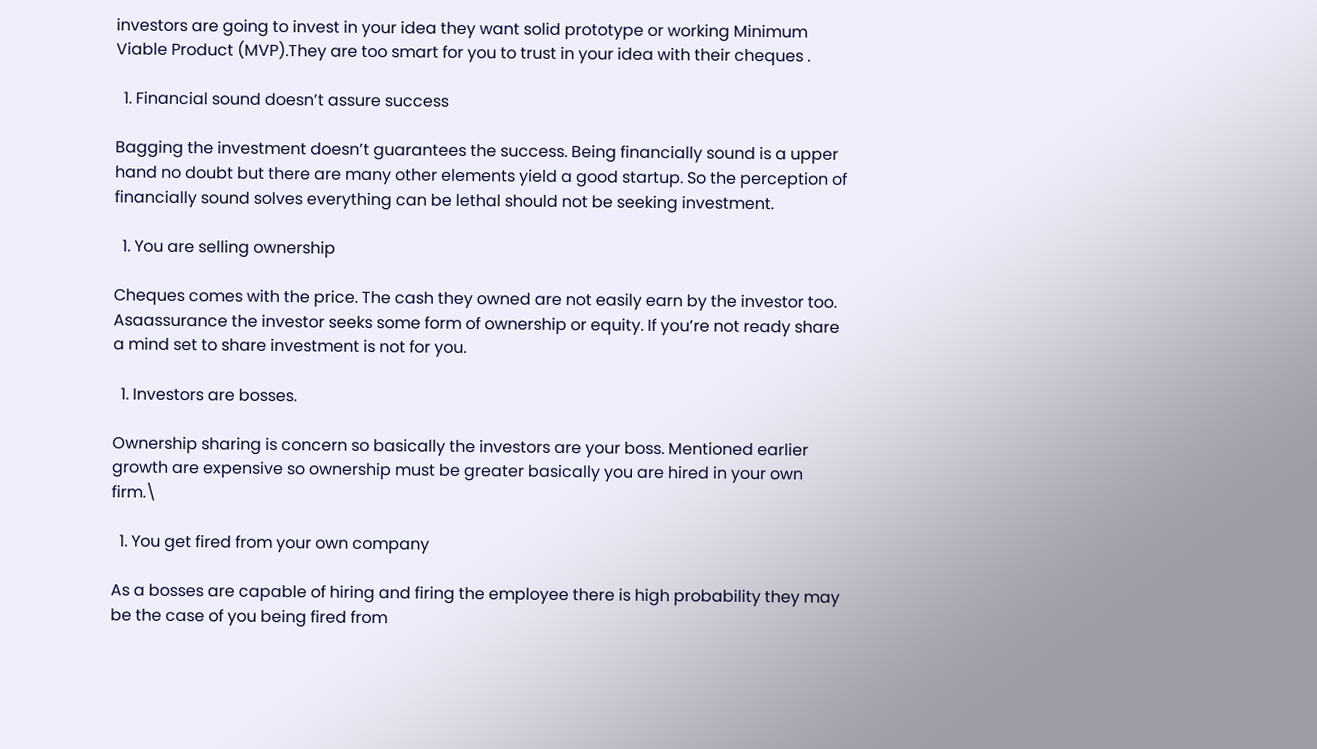investors are going to invest in your idea they want solid prototype or working Minimum Viable Product (MVP).They are too smart for you to trust in your idea with their cheques .

  1. Financial sound doesn’t assure success

Bagging the investment doesn’t guarantees the success. Being financially sound is a upper hand no doubt but there are many other elements yield a good startup. So the perception of financially sound solves everything can be lethal should not be seeking investment.

  1. You are selling ownership

Cheques comes with the price. The cash they owned are not easily earn by the investor too. Asaassurance the investor seeks some form of ownership or equity. If you’re not ready share a mind set to share investment is not for you.

  1. Investors are bosses.

Ownership sharing is concern so basically the investors are your boss. Mentioned earlier growth are expensive so ownership must be greater basically you are hired in your own firm.\

  1. You get fired from your own company

As a bosses are capable of hiring and firing the employee there is high probability they may be the case of you being fired from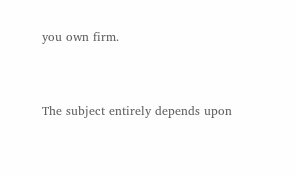you own firm.


The subject entirely depends upon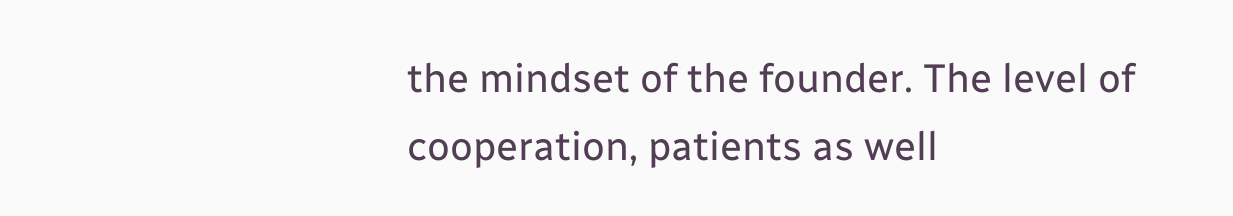the mindset of the founder. The level of cooperation, patients as well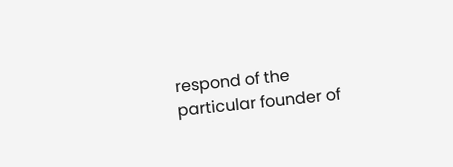respond of the particular founder of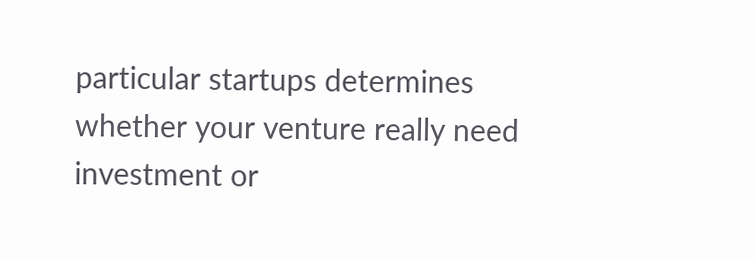particular startups determines whether your venture really need investment or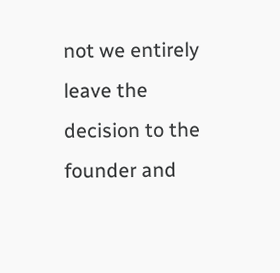not we entirely leave the decision to the founder and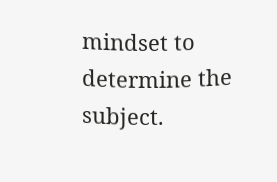mindset to determine the subject.